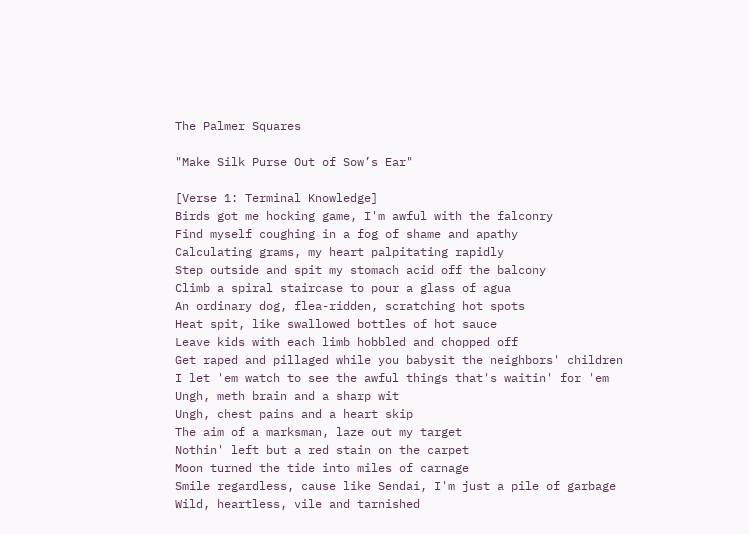The Palmer Squares

"Make Silk Purse Out of Sow’s Ear"

[Verse 1: Terminal Knowledge]
Birds got me hocking game, I'm awful with the falconry
Find myself coughing in a fog of shame and apathy
Calculating grams, my heart palpitating rapidly
Step outside and spit my stomach acid off the balcony
Climb a spiral staircase to pour a glass of agua
An ordinary dog, flea-ridden, scratching hot spots
Heat spit, like swallowed bottles of hot sauce
Leave kids with each limb hobbled and chopped off
Get raped and pillaged while you babysit the neighbors' children
I let 'em watch to see the awful things that's waitin' for 'em
Ungh, meth brain and a sharp wit
Ungh, chest pains and a heart skip
The aim of a marksman, laze out my target
Nothin' left but a red stain on the carpet
Moon turned the tide into miles of carnage
Smile regardless, cause like Sendai, I'm just a pile of garbage
Wild, heartless, vile and tarnished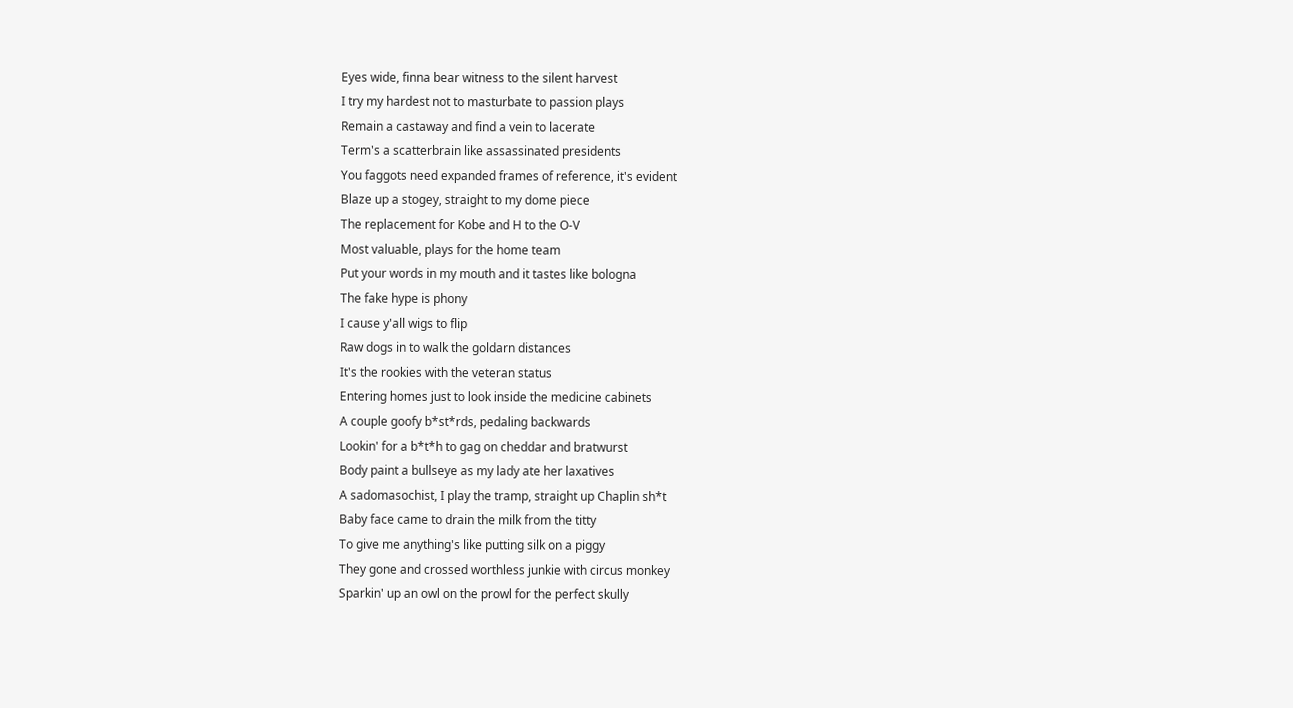Eyes wide, finna bear witness to the silent harvest
I try my hardest not to masturbate to passion plays
Remain a castaway and find a vein to lacerate
Term's a scatterbrain like assassinated presidents
You faggots need expanded frames of reference, it's evident
Blaze up a stogey, straight to my dome piece
The replacement for Kobe and H to the O-V
Most valuable, plays for the home team
Put your words in my mouth and it tastes like bologna
The fake hype is phony
I cause y'all wigs to flip
Raw dogs in to walk the goldarn distances
It's the rookies with the veteran status
Entering homes just to look inside the medicine cabinets
A couple goofy b*st*rds, pedaling backwards
Lookin' for a b*t*h to gag on cheddar and bratwurst
Body paint a bullseye as my lady ate her laxatives
A sadomasochist, I play the tramp, straight up Chaplin sh*t
Baby face came to drain the milk from the titty
To give me anything's like putting silk on a piggy
They gone and crossed worthless junkie with circus monkey
Sparkin' up an owl on the prowl for the perfect skully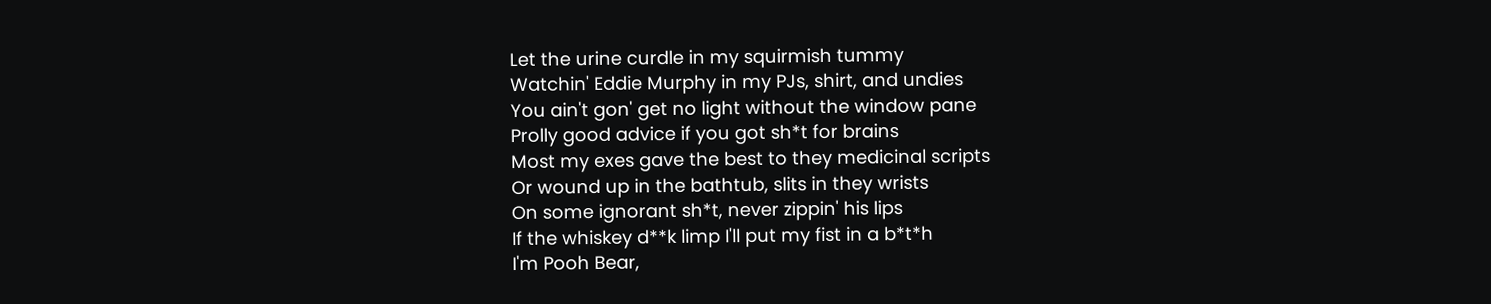Let the urine curdle in my squirmish tummy
Watchin' Eddie Murphy in my PJs, shirt, and undies
You ain't gon' get no light without the window pane
Prolly good advice if you got sh*t for brains
Most my exes gave the best to they medicinal scripts
Or wound up in the bathtub, slits in they wrists
On some ignorant sh*t, never zippin' his lips
If the whiskey d**k limp I'll put my fist in a b*t*h
I'm Pooh Bear,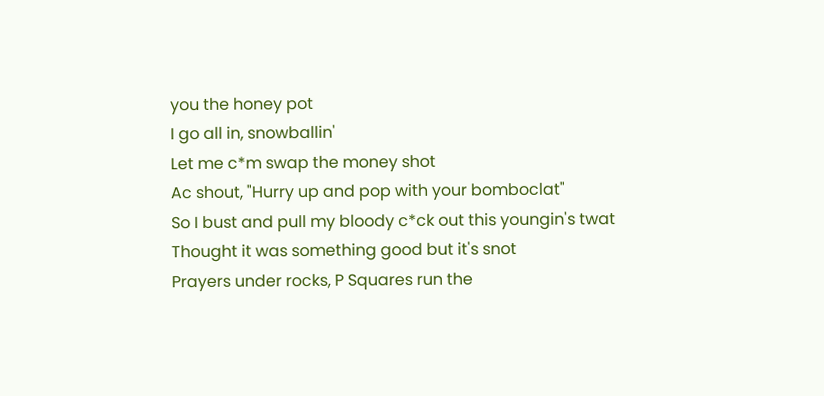you the honey pot
I go all in, snowballin'
Let me c*m swap the money shot
Ac shout, "Hurry up and pop with your bomboclat"
So I bust and pull my bloody c*ck out this youngin's twat
Thought it was something good but it's snot
Prayers under rocks, P Squares run the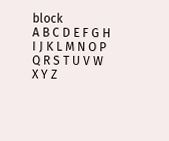block
A B C D E F G H I J K L M N O P Q R S T U V W X Y Z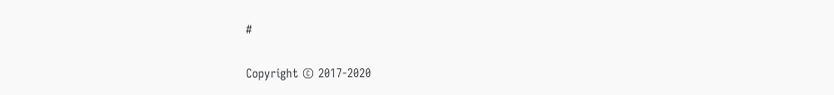#

Copyright © 2017-2020